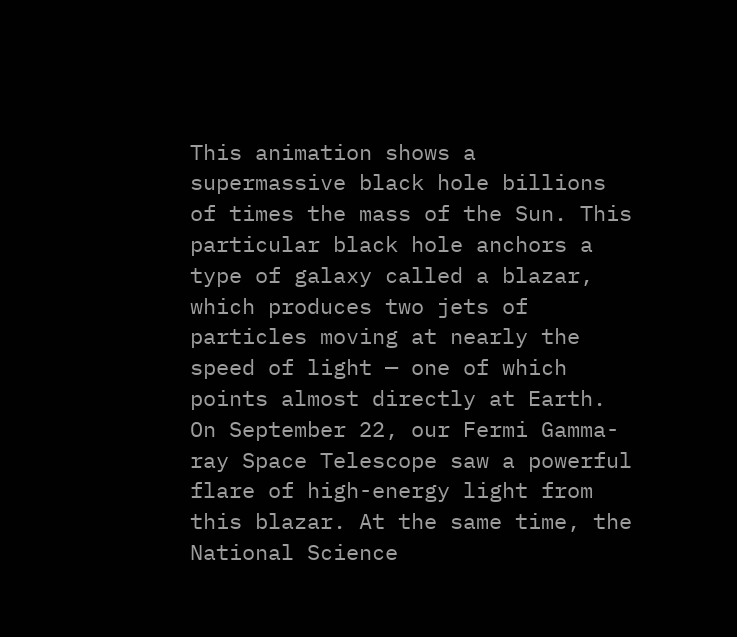This animation shows a supermassive black hole billions of times the mass of the Sun. This particular black hole anchors a type of galaxy called a blazar, which produces two jets of particles moving at nearly the speed of light — one of which points almost directly at Earth.
On September 22, our Fermi Gamma-ray Space Telescope saw a powerful flare of high-energy light from this blazar. At the same time, the National Science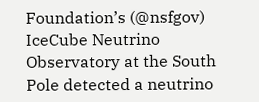Foundation’s (@nsfgov) IceCube Neutrino Observatory at the South Pole detected a neutrino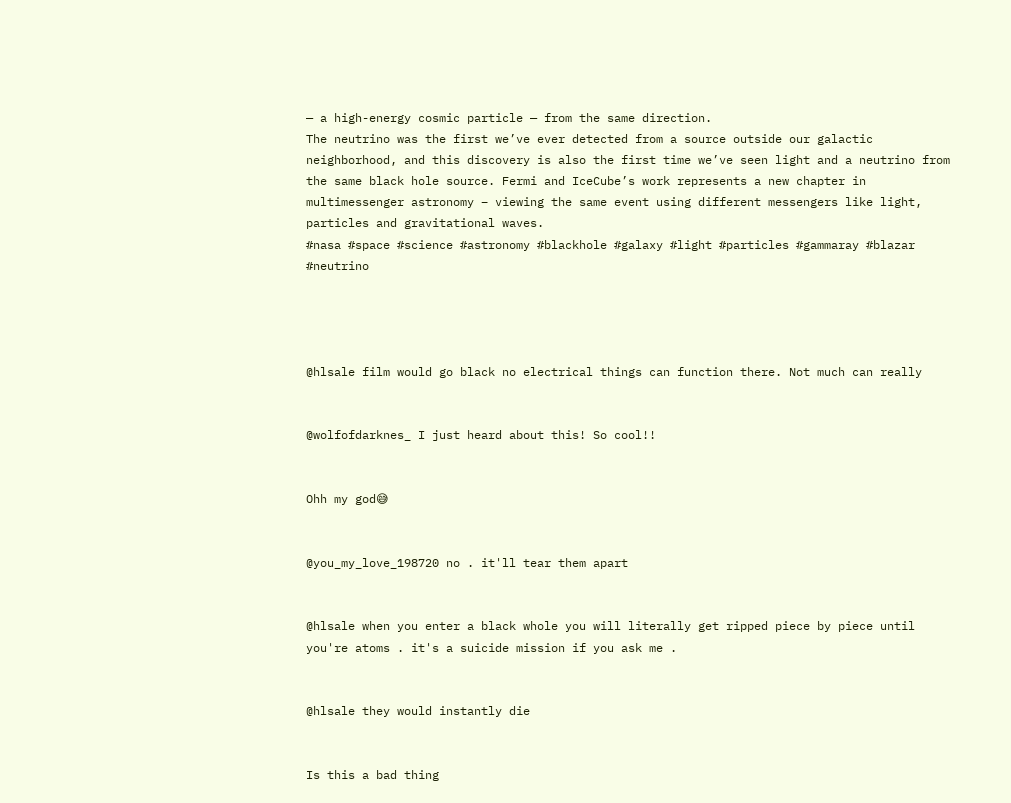— a high-energy cosmic particle — from the same direction.
The neutrino was the first we’ve ever detected from a source outside our galactic neighborhood, and this discovery is also the first time we’ve seen light and a neutrino from the same black hole source. Fermi and IceCube’s work represents a new chapter in multimessenger astronomy – viewing the same event using different messengers like light, particles and gravitational waves.
#nasa #space #science #astronomy #blackhole #galaxy #light #particles #gammaray #blazar #neutrino




@hlsale film would go black no electrical things can function there. Not much can really


@wolfofdarknes_ I just heard about this! So cool!!


Ohh my god😅


@you_my_love_198720 no . it'll tear them apart


@hlsale when you enter a black whole you will literally get ripped piece by piece until you're atoms . it's a suicide mission if you ask me .


@hlsale they would instantly die


Is this a bad thing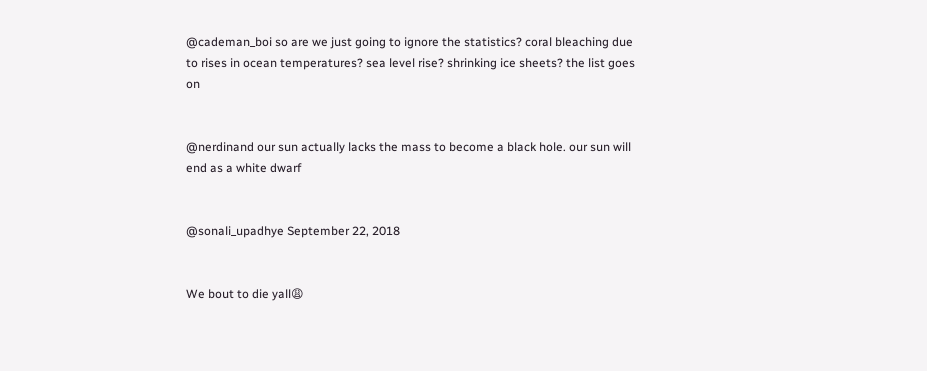@cademan_boi so are we just going to ignore the statistics? coral bleaching due to rises in ocean temperatures? sea level rise? shrinking ice sheets? the list goes on


@nerdinand our sun actually lacks the mass to become a black hole. our sun will end as a white dwarf


@sonali_upadhye September 22, 2018


We bout to die yall😩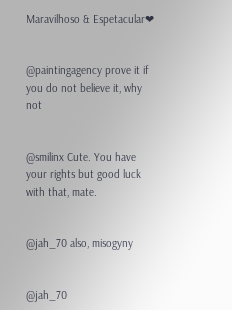Maravilhoso & Espetacular❤


@paintingagency prove it if you do not believe it, why not


@smilinx Cute. You have your rights but good luck with that, mate.


@jah_70 also, misogyny


@jah_70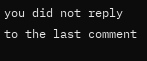you did not reply to the last comment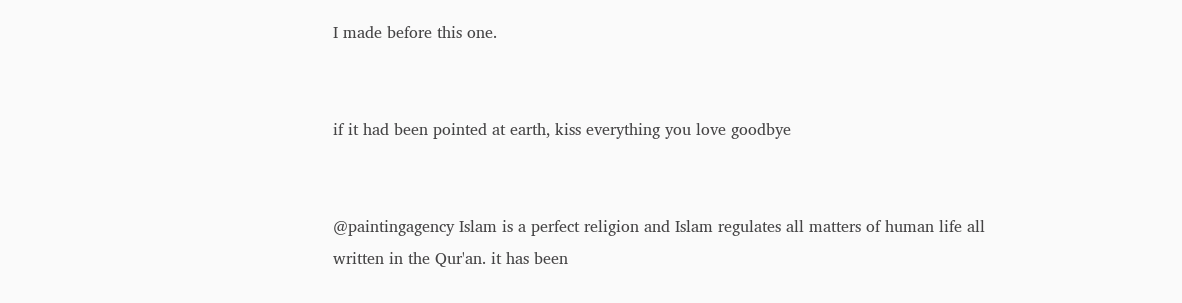I made before this one.


if it had been pointed at earth, kiss everything you love goodbye


@paintingagency Islam is a perfect religion and Islam regulates all matters of human life all written in the Qur'an. it has been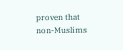proven that non-Muslims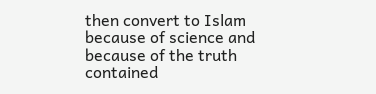then convert to Islam because of science and because of the truth contained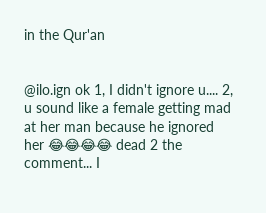in the Qur'an


@ilo.ign ok 1, I didn't ignore u.... 2, u sound like a female getting mad at her man because he ignored her 😂😂😂😂 dead 2 the comment... I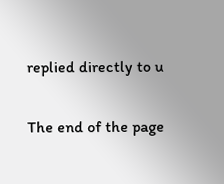replied directly to u

The end of the page